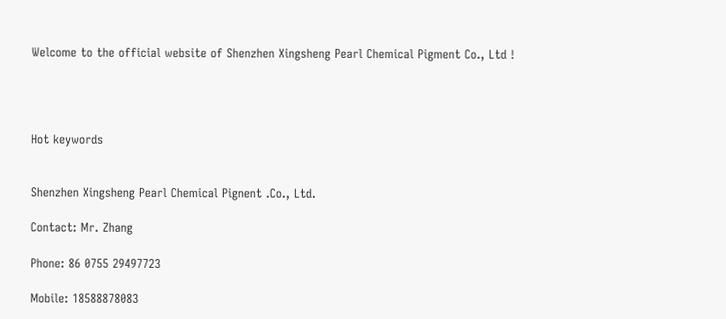Welcome to the official website of Shenzhen Xingsheng Pearl Chemical Pigment Co., Ltd !




Hot keywords


Shenzhen Xingsheng Pearl Chemical Pignent .Co., Ltd.

Contact: Mr. Zhang

Phone: 86 0755 29497723

Mobile: 18588878083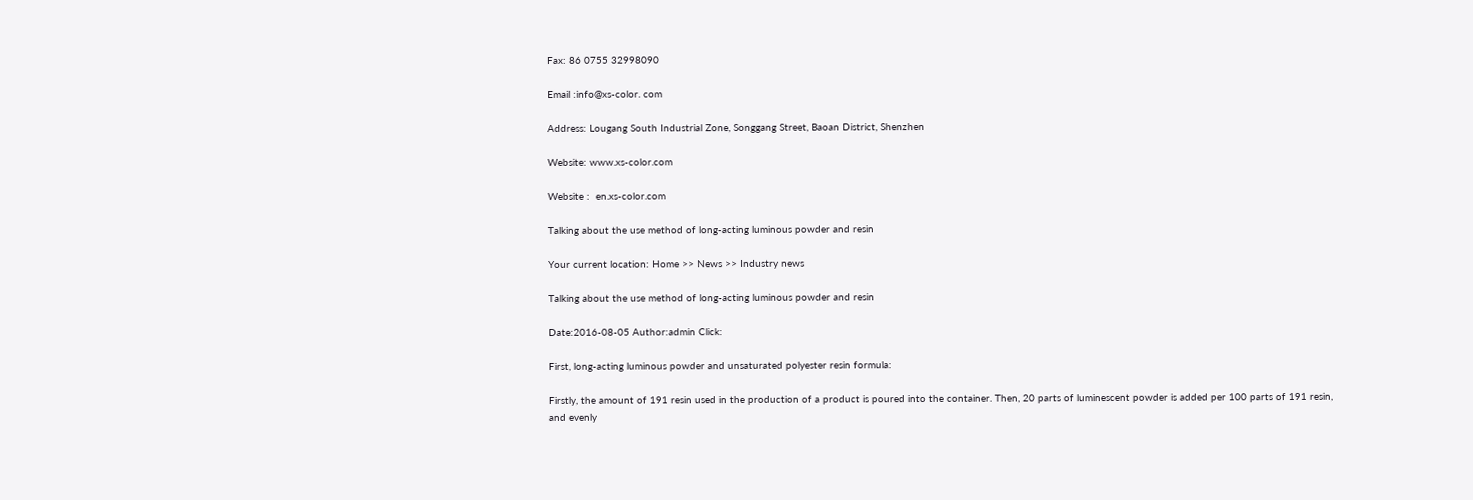Fax: 86 0755 32998090

Email :info@xs-color. com

Address: Lougang South Industrial Zone, Songgang Street, Baoan District, Shenzhen

Website: www.xs-color.com

Website :  en.xs-color.com

Talking about the use method of long-acting luminous powder and resin

Your current location: Home >> News >> Industry news

Talking about the use method of long-acting luminous powder and resin

Date:2016-08-05 Author:admin Click:

First, long-acting luminous powder and unsaturated polyester resin formula:

Firstly, the amount of 191 resin used in the production of a product is poured into the container. Then, 20 parts of luminescent powder is added per 100 parts of 191 resin, and evenly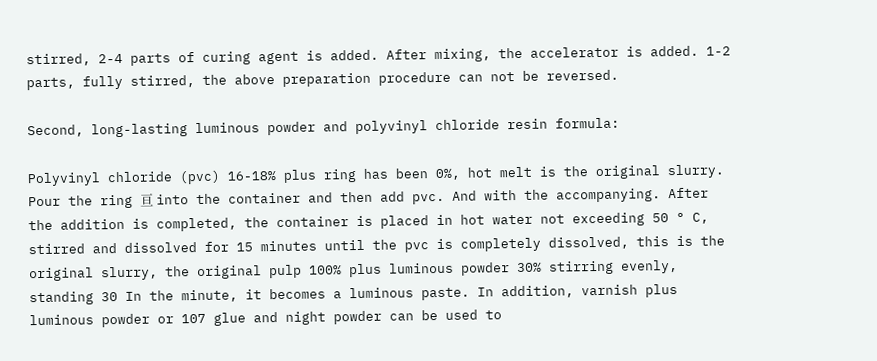stirred, 2-4 parts of curing agent is added. After mixing, the accelerator is added. 1-2 parts, fully stirred, the above preparation procedure can not be reversed.

Second, long-lasting luminous powder and polyvinyl chloride resin formula:

Polyvinyl chloride (pvc) 16-18% plus ring has been 0%, hot melt is the original slurry. Pour the ring 亘 into the container and then add pvc. And with the accompanying. After the addition is completed, the container is placed in hot water not exceeding 50 ° C, stirred and dissolved for 15 minutes until the pvc is completely dissolved, this is the original slurry, the original pulp 100% plus luminous powder 30% stirring evenly, standing 30 In the minute, it becomes a luminous paste. In addition, varnish plus luminous powder or 107 glue and night powder can be used to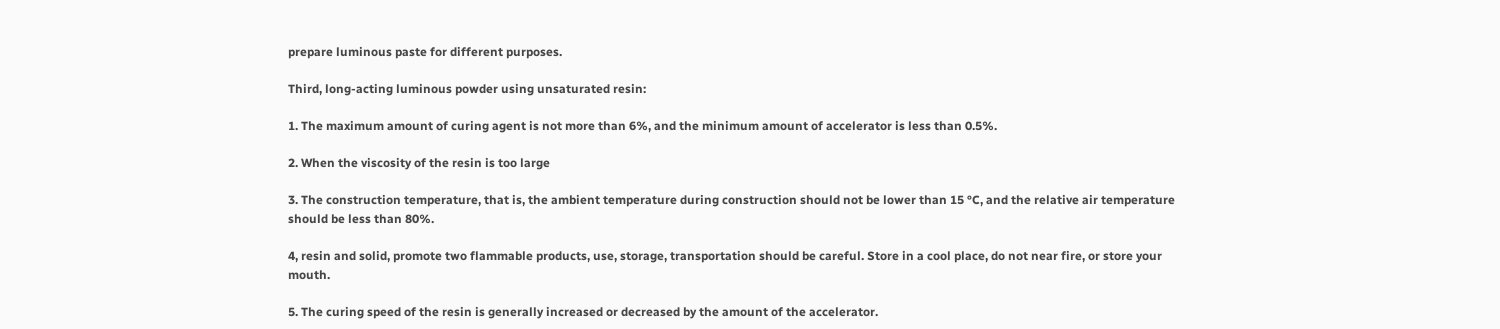prepare luminous paste for different purposes.

Third, long-acting luminous powder using unsaturated resin:

1. The maximum amount of curing agent is not more than 6%, and the minimum amount of accelerator is less than 0.5%.

2. When the viscosity of the resin is too large

3. The construction temperature, that is, the ambient temperature during construction should not be lower than 15 °C, and the relative air temperature should be less than 80%.

4, resin and solid, promote two flammable products, use, storage, transportation should be careful. Store in a cool place, do not near fire, or store your mouth.

5. The curing speed of the resin is generally increased or decreased by the amount of the accelerator.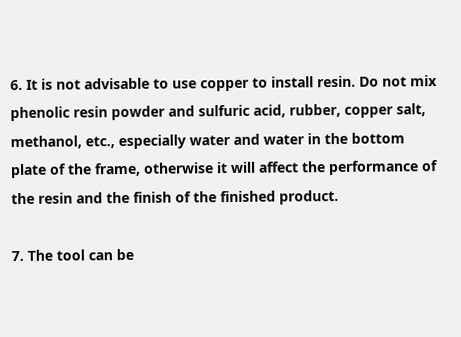6. It is not advisable to use copper to install resin. Do not mix phenolic resin powder and sulfuric acid, rubber, copper salt, methanol, etc., especially water and water in the bottom plate of the frame, otherwise it will affect the performance of the resin and the finish of the finished product.

7. The tool can be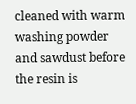cleaned with warm washing powder and sawdust before the resin is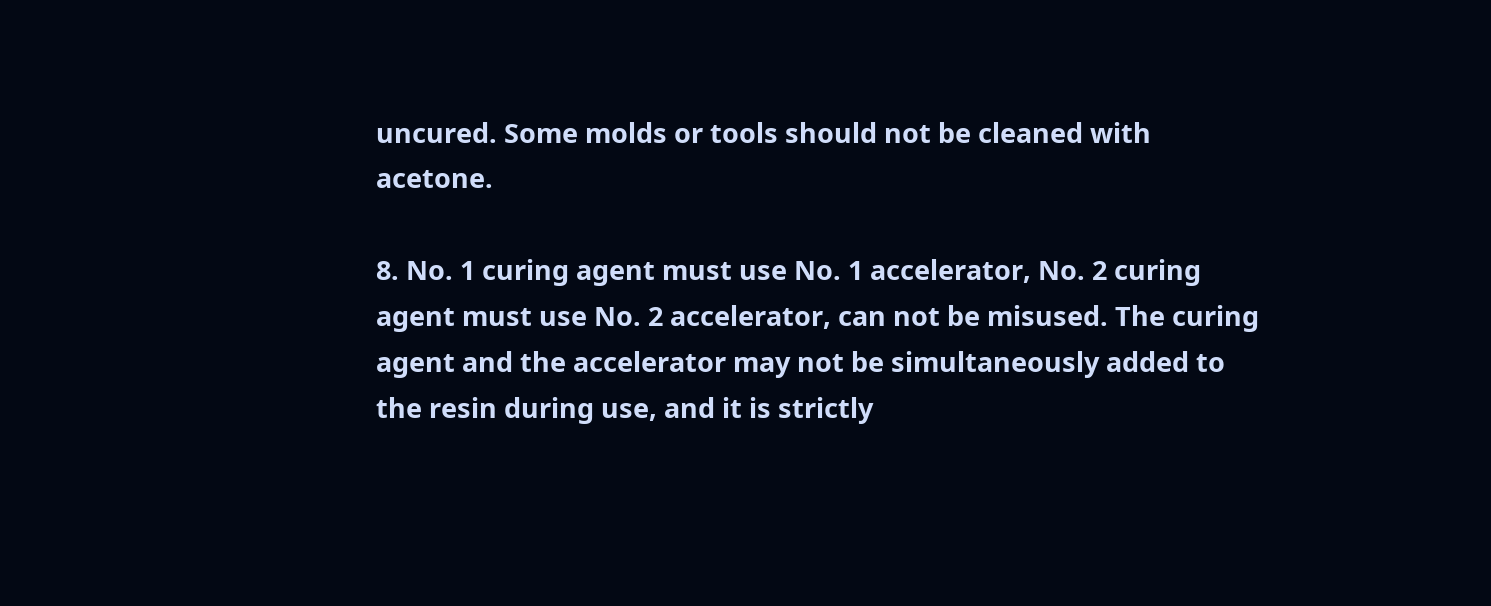uncured. Some molds or tools should not be cleaned with acetone.

8. No. 1 curing agent must use No. 1 accelerator, No. 2 curing agent must use No. 2 accelerator, can not be misused. The curing agent and the accelerator may not be simultaneously added to the resin during use, and it is strictly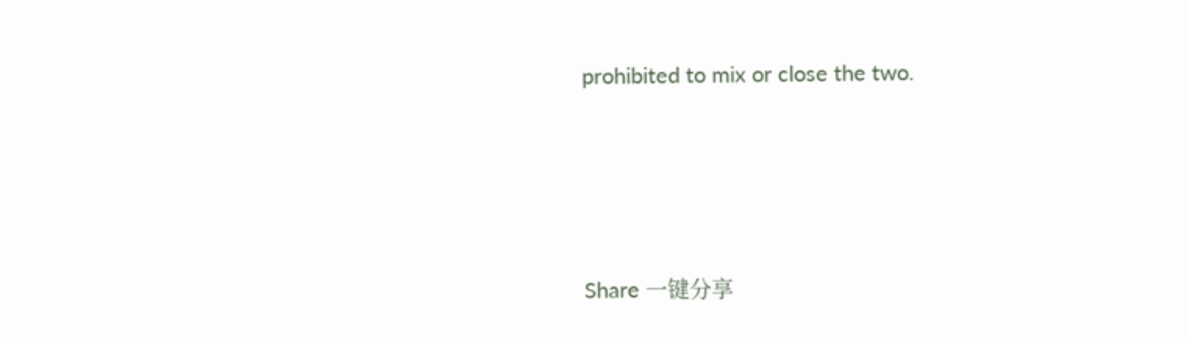prohibited to mix or close the two.




Share 一键分享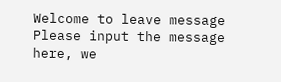Welcome to leave message
Please input the message here, we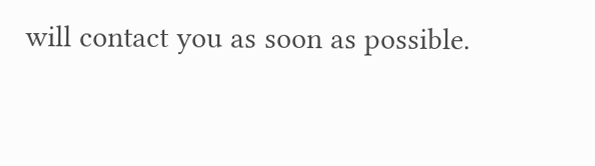will contact you as soon as possible.